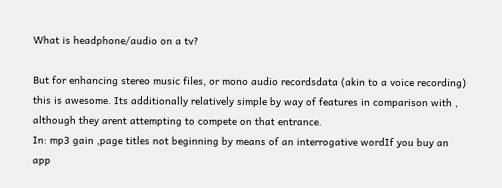What is headphone/audio on a tv?

But for enhancing stereo music files, or mono audio recordsdata (akin to a voice recording) this is awesome. Its additionally relatively simple by way of features in comparison with , although they arent attempting to compete on that entrance.
In: mp3 gain ,page titles not beginning by means of an interrogative wordIf you buy an app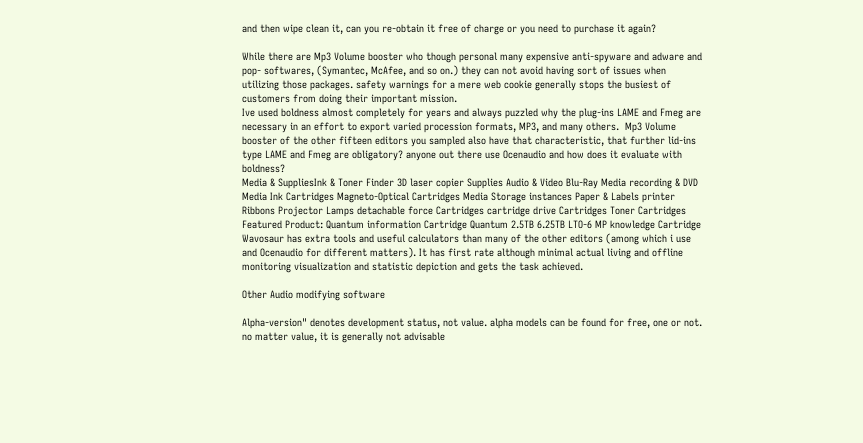and then wipe clean it, can you re-obtain it free of charge or you need to purchase it again?

While there are Mp3 Volume booster who though personal many expensive anti-spyware and adware and pop- softwares, (Symantec, McAfee, and so on.) they can not avoid having sort of issues when utilizing those packages. safety warnings for a mere web cookie generally stops the busiest of customers from doing their important mission.
Ive used boldness almost completely for years and always puzzled why the plug-ins LAME and Fmeg are necessary in an effort to export varied procession formats, MP3, and many others.  Mp3 Volume booster of the other fifteen editors you sampled also have that characteristic, that further lid-ins type LAME and Fmeg are obligatory? anyone out there use Ocenaudio and how does it evaluate with boldness?
Media & SuppliesInk & Toner Finder 3D laser copier Supplies Audio & Video Blu-Ray Media recording & DVD Media Ink Cartridges Magneto-Optical Cartridges Media Storage instances Paper & Labels printer Ribbons Projector Lamps detachable force Cartridges cartridge drive Cartridges Toner Cartridges Featured Product: Quantum information Cartridge Quantum 2.5TB 6.25TB LTO-6 MP knowledge Cartridge
Wavosaur has extra tools and useful calculators than many of the other editors (among which i use and Ocenaudio for different matters). It has first rate although minimal actual living and offline monitoring visualization and statistic depiction and gets the task achieved.

Other Audio modifying software

Alpha-version" denotes development status, not value. alpha models can be found for free, one or not. no matter value, it is generally not advisable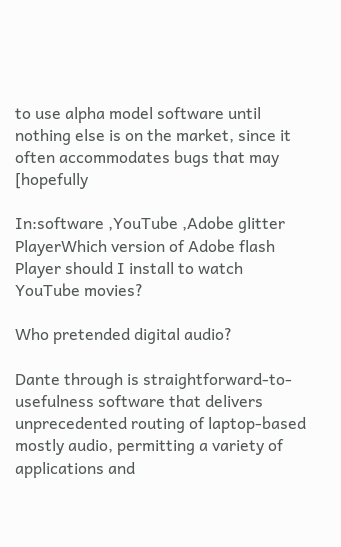to use alpha model software until nothing else is on the market, since it often accommodates bugs that may [hopefully

In:software ,YouTube ,Adobe glitter PlayerWhich version of Adobe flash Player should I install to watch YouTube movies?

Who pretended digital audio?

Dante through is straightforward-to-usefulness software that delivers unprecedented routing of laptop-based mostly audio, permitting a variety of applications and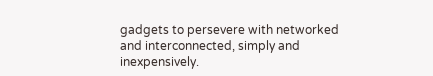gadgets to persevere with networked and interconnected, simply and inexpensively.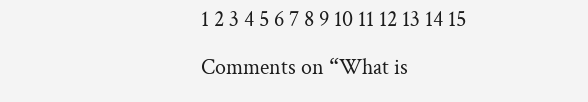1 2 3 4 5 6 7 8 9 10 11 12 13 14 15

Comments on “What is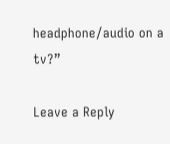headphone/audio on a tv?”

Leave a Reply